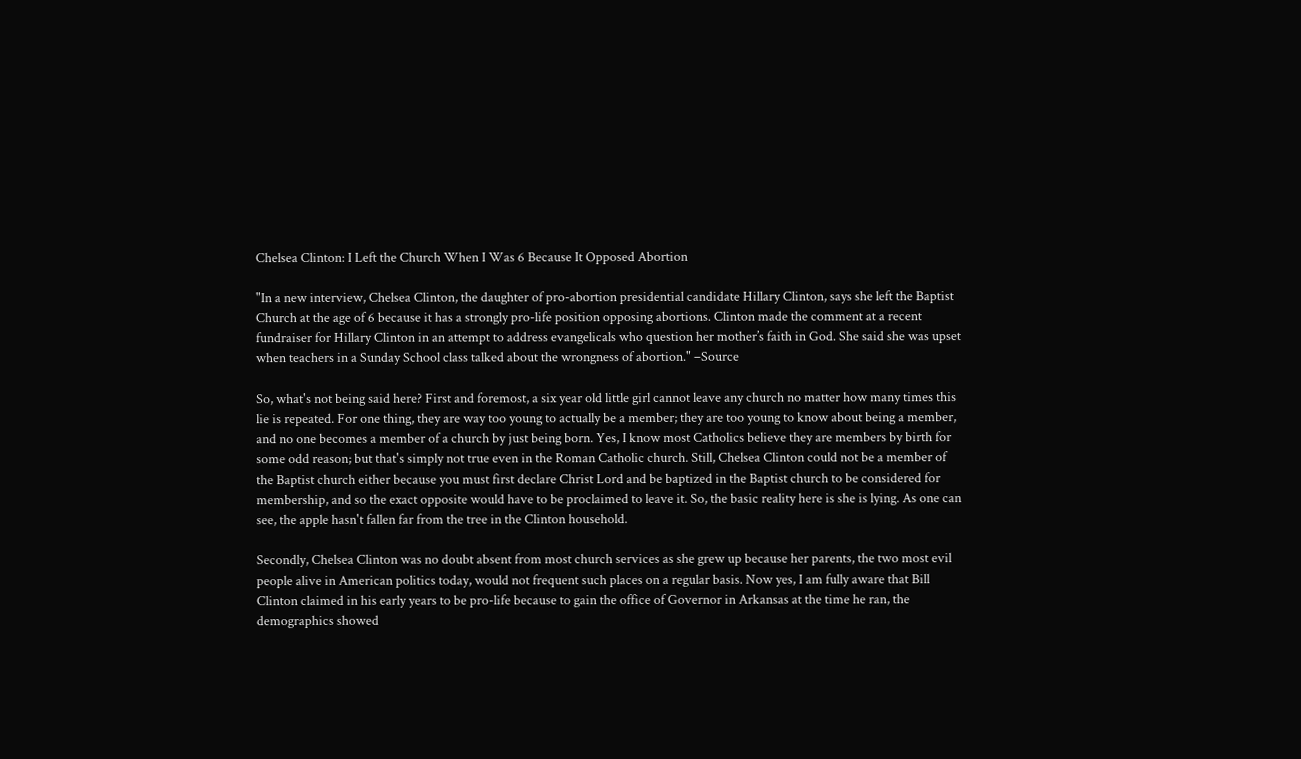Chelsea Clinton: I Left the Church When I Was 6 Because It Opposed Abortion

"In a new interview, Chelsea Clinton, the daughter of pro-abortion presidential candidate Hillary Clinton, says she left the Baptist Church at the age of 6 because it has a strongly pro-life position opposing abortions. Clinton made the comment at a recent fundraiser for Hillary Clinton in an attempt to address evangelicals who question her mother’s faith in God. She said she was upset when teachers in a Sunday School class talked about the wrongness of abortion." –Source

So, what's not being said here? First and foremost, a six year old little girl cannot leave any church no matter how many times this lie is repeated. For one thing, they are way too young to actually be a member; they are too young to know about being a member, and no one becomes a member of a church by just being born. Yes, I know most Catholics believe they are members by birth for some odd reason; but that's simply not true even in the Roman Catholic church. Still, Chelsea Clinton could not be a member of the Baptist church either because you must first declare Christ Lord and be baptized in the Baptist church to be considered for membership, and so the exact opposite would have to be proclaimed to leave it. So, the basic reality here is she is lying. As one can see, the apple hasn't fallen far from the tree in the Clinton household.

Secondly, Chelsea Clinton was no doubt absent from most church services as she grew up because her parents, the two most evil people alive in American politics today, would not frequent such places on a regular basis. Now yes, I am fully aware that Bill Clinton claimed in his early years to be pro-life because to gain the office of Governor in Arkansas at the time he ran, the demographics showed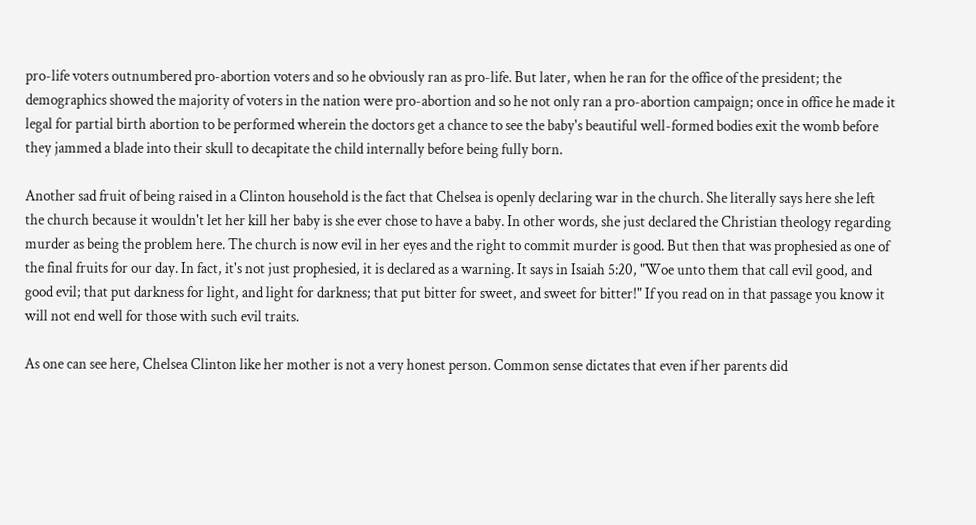pro-life voters outnumbered pro-abortion voters and so he obviously ran as pro-life. But later, when he ran for the office of the president; the demographics showed the majority of voters in the nation were pro-abortion and so he not only ran a pro-abortion campaign; once in office he made it legal for partial birth abortion to be performed wherein the doctors get a chance to see the baby's beautiful well-formed bodies exit the womb before they jammed a blade into their skull to decapitate the child internally before being fully born.

Another sad fruit of being raised in a Clinton household is the fact that Chelsea is openly declaring war in the church. She literally says here she left the church because it wouldn't let her kill her baby is she ever chose to have a baby. In other words, she just declared the Christian theology regarding murder as being the problem here. The church is now evil in her eyes and the right to commit murder is good. But then that was prophesied as one of the final fruits for our day. In fact, it's not just prophesied, it is declared as a warning. It says in Isaiah 5:20, "Woe unto them that call evil good, and good evil; that put darkness for light, and light for darkness; that put bitter for sweet, and sweet for bitter!" If you read on in that passage you know it will not end well for those with such evil traits.

As one can see here, Chelsea Clinton like her mother is not a very honest person. Common sense dictates that even if her parents did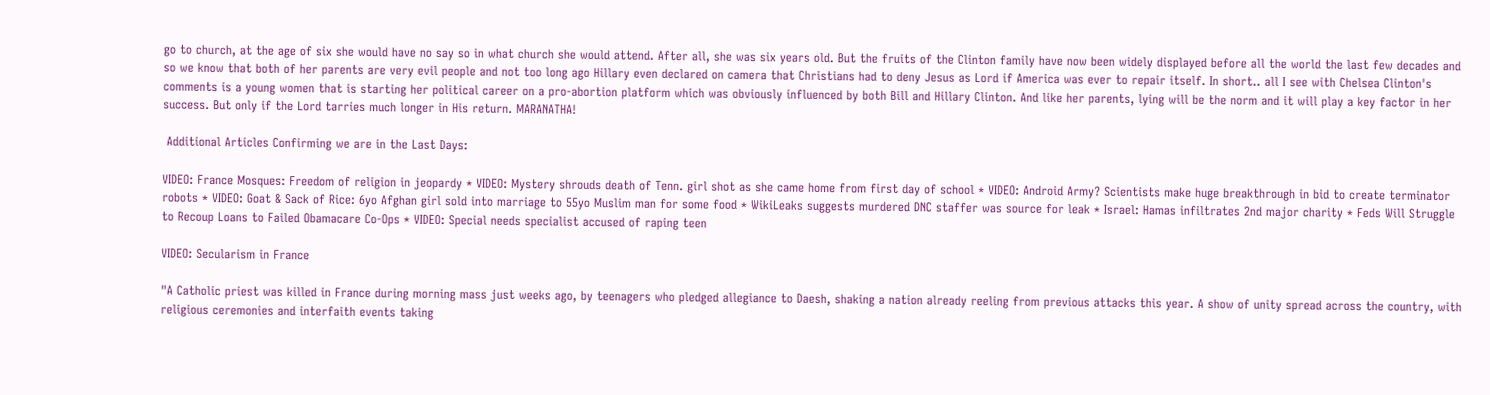go to church, at the age of six she would have no say so in what church she would attend. After all, she was six years old. But the fruits of the Clinton family have now been widely displayed before all the world the last few decades and so we know that both of her parents are very evil people and not too long ago Hillary even declared on camera that Christians had to deny Jesus as Lord if America was ever to repair itself. In short.. all I see with Chelsea Clinton's comments is a young women that is starting her political career on a pro-abortion platform which was obviously influenced by both Bill and Hillary Clinton. And like her parents, lying will be the norm and it will play a key factor in her success. But only if the Lord tarries much longer in His return. MARANATHA!

 Additional Articles Confirming we are in the Last Days:

VIDEO: France Mosques: Freedom of religion in jeopardy * VIDEO: Mystery shrouds death of Tenn. girl shot as she came home from first day of school * VIDEO: Android Army? Scientists make huge breakthrough in bid to create terminator robots * VIDEO: Goat & Sack of Rice: 6yo Afghan girl sold into marriage to 55yo Muslim man for some food * WikiLeaks suggests murdered DNC staffer was source for leak * Israel: Hamas infiltrates 2nd major charity * Feds Will Struggle to Recoup Loans to Failed Obamacare Co-Ops * VIDEO: Special needs specialist accused of raping teen

VIDEO: Secularism in France

"A Catholic priest was killed in France during morning mass just weeks ago, by teenagers who pledged allegiance to Daesh, shaking a nation already reeling from previous attacks this year. A show of unity spread across the country, with religious ceremonies and interfaith events taking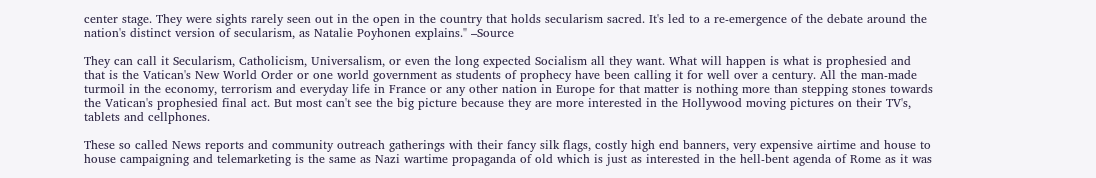center stage. They were sights rarely seen out in the open in the country that holds secularism sacred. It's led to a re-emergence of the debate around the nation's distinct version of secularism, as Natalie Poyhonen explains." –Source

They can call it Secularism, Catholicism, Universalism, or even the long expected Socialism all they want. What will happen is what is prophesied and that is the Vatican's New World Order or one world government as students of prophecy have been calling it for well over a century. All the man-made turmoil in the economy, terrorism and everyday life in France or any other nation in Europe for that matter is nothing more than stepping stones towards the Vatican's prophesied final act. But most can't see the big picture because they are more interested in the Hollywood moving pictures on their TV's, tablets and cellphones.

These so called News reports and community outreach gatherings with their fancy silk flags, costly high end banners, very expensive airtime and house to house campaigning and telemarketing is the same as Nazi wartime propaganda of old which is just as interested in the hell-bent agenda of Rome as it was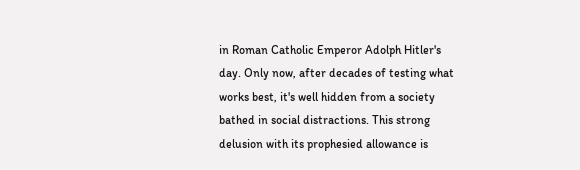in Roman Catholic Emperor Adolph Hitler's day. Only now, after decades of testing what works best, it's well hidden from a society bathed in social distractions. This strong delusion with its prophesied allowance is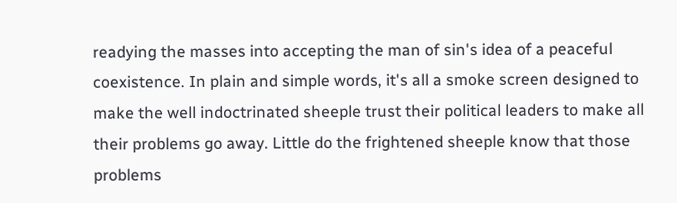readying the masses into accepting the man of sin's idea of a peaceful coexistence. In plain and simple words, it's all a smoke screen designed to make the well indoctrinated sheeple trust their political leaders to make all their problems go away. Little do the frightened sheeple know that those problems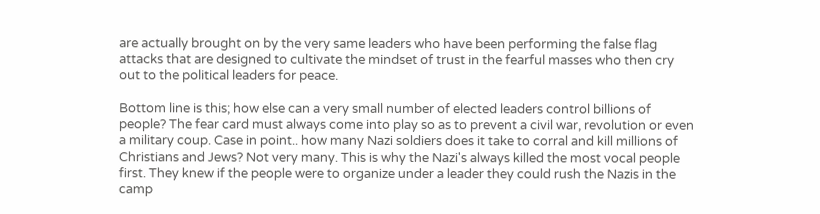are actually brought on by the very same leaders who have been performing the false flag attacks that are designed to cultivate the mindset of trust in the fearful masses who then cry out to the political leaders for peace.

Bottom line is this; how else can a very small number of elected leaders control billions of people? The fear card must always come into play so as to prevent a civil war, revolution or even a military coup. Case in point.. how many Nazi soldiers does it take to corral and kill millions of Christians and Jews? Not very many. This is why the Nazi's always killed the most vocal people first. They knew if the people were to organize under a leader they could rush the Nazis in the camp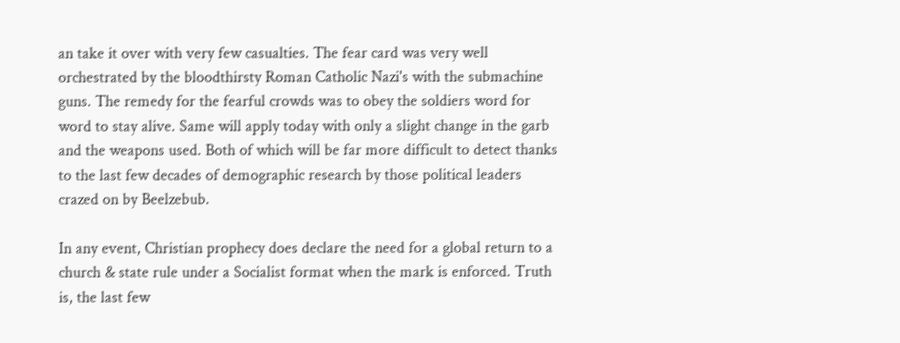an take it over with very few casualties. The fear card was very well orchestrated by the bloodthirsty Roman Catholic Nazi's with the submachine guns. The remedy for the fearful crowds was to obey the soldiers word for word to stay alive. Same will apply today with only a slight change in the garb and the weapons used. Both of which will be far more difficult to detect thanks to the last few decades of demographic research by those political leaders crazed on by Beelzebub.

In any event, Christian prophecy does declare the need for a global return to a church & state rule under a Socialist format when the mark is enforced. Truth is, the last few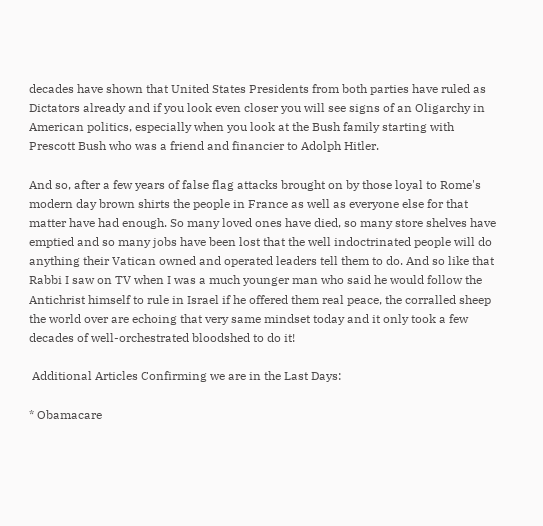decades have shown that United States Presidents from both parties have ruled as Dictators already and if you look even closer you will see signs of an Oligarchy in American politics, especially when you look at the Bush family starting with Prescott Bush who was a friend and financier to Adolph Hitler.

And so, after a few years of false flag attacks brought on by those loyal to Rome's modern day brown shirts the people in France as well as everyone else for that matter have had enough. So many loved ones have died, so many store shelves have emptied and so many jobs have been lost that the well indoctrinated people will do anything their Vatican owned and operated leaders tell them to do. And so like that Rabbi I saw on TV when I was a much younger man who said he would follow the Antichrist himself to rule in Israel if he offered them real peace, the corralled sheep the world over are echoing that very same mindset today and it only took a few decades of well-orchestrated bloodshed to do it!

 Additional Articles Confirming we are in the Last Days:

* Obamacare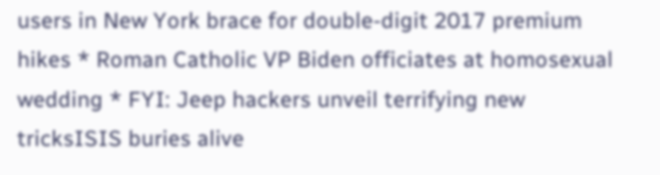users in New York brace for double-digit 2017 premium hikes * Roman Catholic VP Biden officiates at homosexual wedding * FYI: Jeep hackers unveil terrifying new tricksISIS buries alive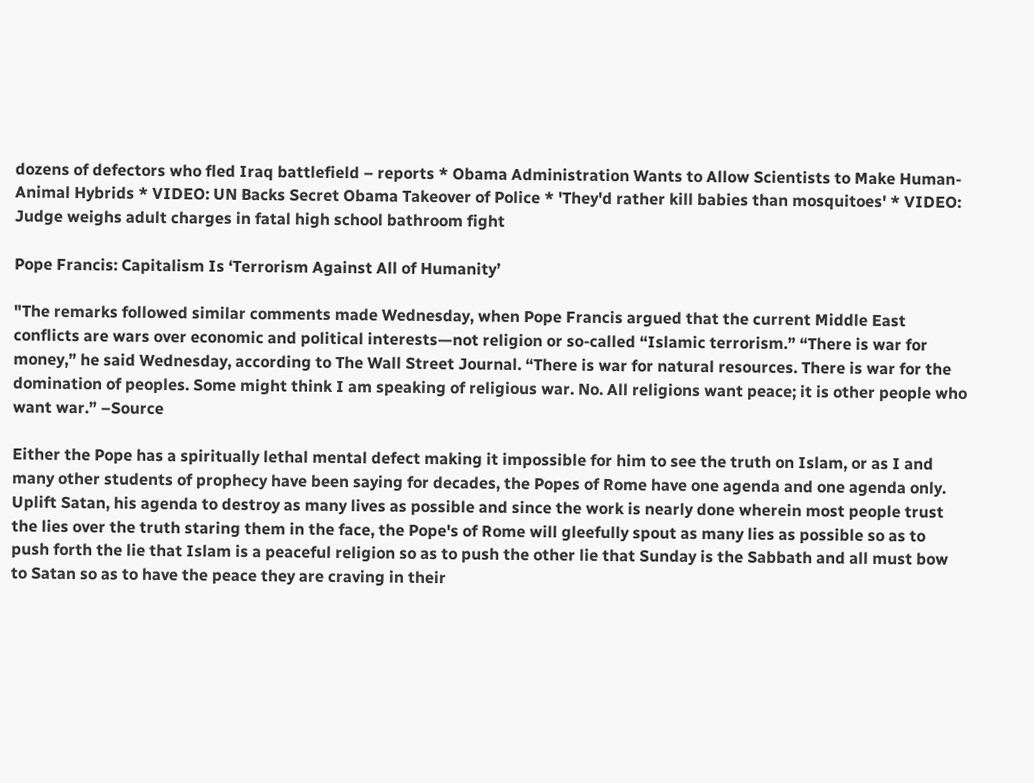dozens of defectors who fled Iraq battlefield – reports * Obama Administration Wants to Allow Scientists to Make Human-Animal Hybrids * VIDEO: UN Backs Secret Obama Takeover of Police * 'They'd rather kill babies than mosquitoes' * VIDEO: Judge weighs adult charges in fatal high school bathroom fight

Pope Francis: Capitalism Is ‘Terrorism Against All of Humanity’

"The remarks followed similar comments made Wednesday, when Pope Francis argued that the current Middle East conflicts are wars over economic and political interests—not religion or so-called “Islamic terrorism.” “There is war for money,” he said Wednesday, according to The Wall Street Journal. “There is war for natural resources. There is war for the domination of peoples. Some might think I am speaking of religious war. No. All religions want peace; it is other people who want war.” –Source

Either the Pope has a spiritually lethal mental defect making it impossible for him to see the truth on Islam, or as I and many other students of prophecy have been saying for decades, the Popes of Rome have one agenda and one agenda only. Uplift Satan, his agenda to destroy as many lives as possible and since the work is nearly done wherein most people trust the lies over the truth staring them in the face, the Pope's of Rome will gleefully spout as many lies as possible so as to push forth the lie that Islam is a peaceful religion so as to push the other lie that Sunday is the Sabbath and all must bow to Satan so as to have the peace they are craving in their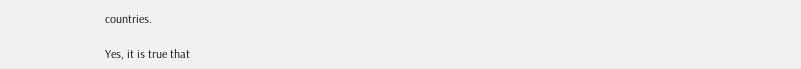countries.

Yes, it is true that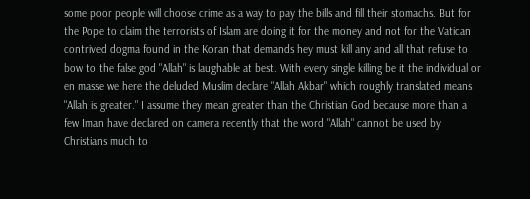some poor people will choose crime as a way to pay the bills and fill their stomachs. But for the Pope to claim the terrorists of Islam are doing it for the money and not for the Vatican contrived dogma found in the Koran that demands hey must kill any and all that refuse to bow to the false god "Allah" is laughable at best. With every single killing be it the individual or en masse we here the deluded Muslim declare "Allah Akbar" which roughly translated means "Allah is greater." I assume they mean greater than the Christian God because more than a few Iman have declared on camera recently that the word "Allah" cannot be used by Christians much to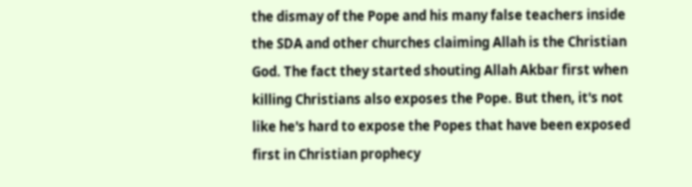the dismay of the Pope and his many false teachers inside the SDA and other churches claiming Allah is the Christian God. The fact they started shouting Allah Akbar first when killing Christians also exposes the Pope. But then, it's not like he's hard to expose the Popes that have been exposed first in Christian prophecy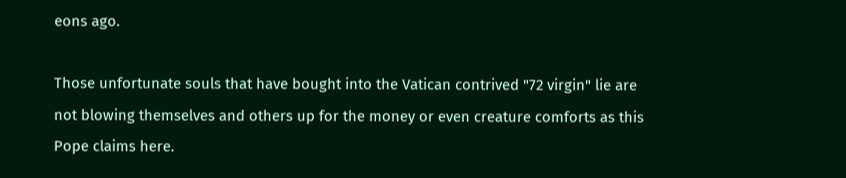eons ago.

Those unfortunate souls that have bought into the Vatican contrived "72 virgin" lie are not blowing themselves and others up for the money or even creature comforts as this Pope claims here.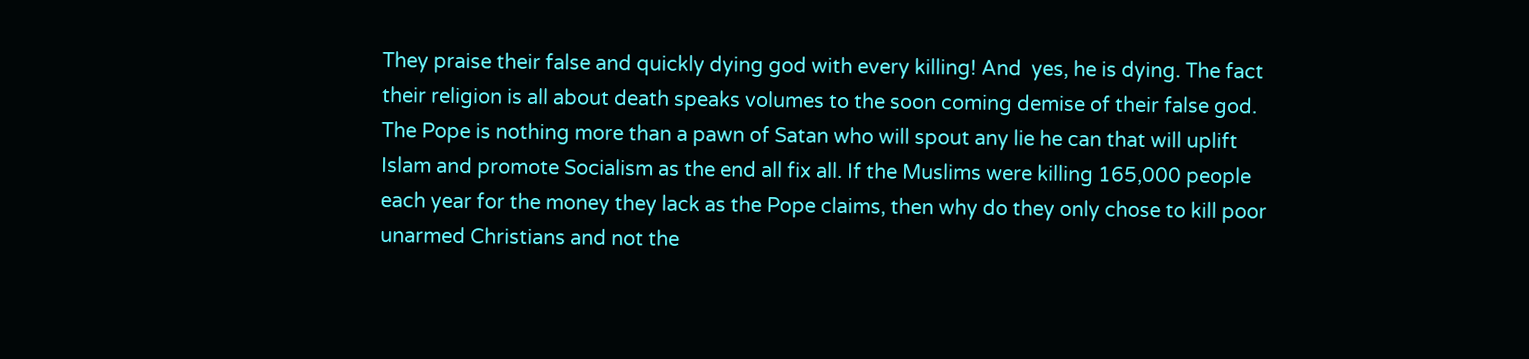They praise their false and quickly dying god with every killing! And  yes, he is dying. The fact their religion is all about death speaks volumes to the soon coming demise of their false god. The Pope is nothing more than a pawn of Satan who will spout any lie he can that will uplift Islam and promote Socialism as the end all fix all. If the Muslims were killing 165,000 people each year for the money they lack as the Pope claims, then why do they only chose to kill poor unarmed Christians and not the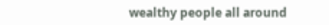wealthy people all around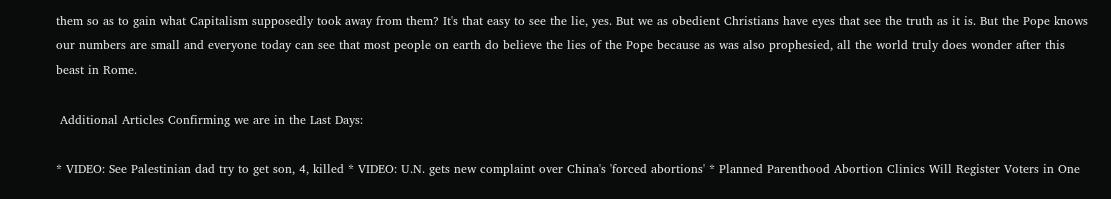them so as to gain what Capitalism supposedly took away from them? It's that easy to see the lie, yes. But we as obedient Christians have eyes that see the truth as it is. But the Pope knows our numbers are small and everyone today can see that most people on earth do believe the lies of the Pope because as was also prophesied, all the world truly does wonder after this beast in Rome.

 Additional Articles Confirming we are in the Last Days:

* VIDEO: See Palestinian dad try to get son, 4, killed * VIDEO: U.N. gets new complaint over China's 'forced abortions' * Planned Parenthood Abortion Clinics Will Register Voters in One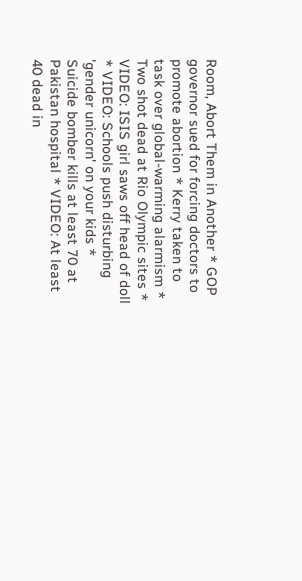Room, Abort Them in Another * GOP governor sued for forcing doctors to promote abortion * Kerry taken to task over global-warming alarmism * Two shot dead at Rio Olympic sites * VIDEO: ISIS girl saws off head of doll * VIDEO: Schools push disturbing 'gender unicorn' on your kids * Suicide bomber kills at least 70 at Pakistan hospital * VIDEO: At least 40 dead in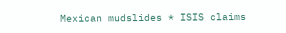Mexican mudslides * ISIS claims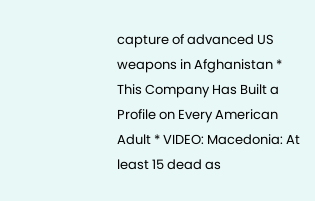capture of advanced US weapons in Afghanistan * This Company Has Built a Profile on Every American Adult * VIDEO: Macedonia: At least 15 dead as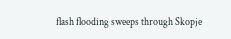flash flooding sweeps through Skopje